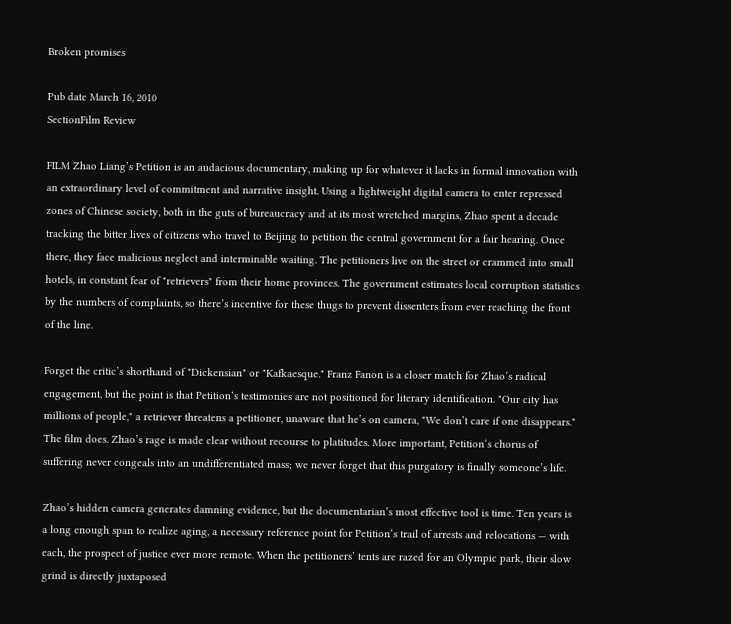Broken promises

Pub date March 16, 2010
SectionFilm Review

FILM Zhao Liang’s Petition is an audacious documentary, making up for whatever it lacks in formal innovation with an extraordinary level of commitment and narrative insight. Using a lightweight digital camera to enter repressed zones of Chinese society, both in the guts of bureaucracy and at its most wretched margins, Zhao spent a decade tracking the bitter lives of citizens who travel to Beijing to petition the central government for a fair hearing. Once there, they face malicious neglect and interminable waiting. The petitioners live on the street or crammed into small hotels, in constant fear of "retrievers" from their home provinces. The government estimates local corruption statistics by the numbers of complaints, so there’s incentive for these thugs to prevent dissenters from ever reaching the front of the line.

Forget the critic’s shorthand of "Dickensian" or "Kafkaesque." Franz Fanon is a closer match for Zhao’s radical engagement, but the point is that Petition‘s testimonies are not positioned for literary identification. "Our city has millions of people," a retriever threatens a petitioner, unaware that he’s on camera, "We don’t care if one disappears." The film does. Zhao’s rage is made clear without recourse to platitudes. More important, Petition‘s chorus of suffering never congeals into an undifferentiated mass; we never forget that this purgatory is finally someone’s life.

Zhao’s hidden camera generates damning evidence, but the documentarian’s most effective tool is time. Ten years is a long enough span to realize aging, a necessary reference point for Petition‘s trail of arrests and relocations — with each, the prospect of justice ever more remote. When the petitioners’ tents are razed for an Olympic park, their slow grind is directly juxtaposed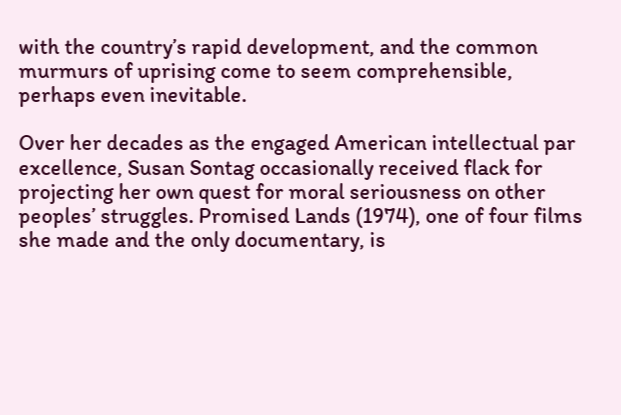with the country’s rapid development, and the common murmurs of uprising come to seem comprehensible, perhaps even inevitable.

Over her decades as the engaged American intellectual par excellence, Susan Sontag occasionally received flack for projecting her own quest for moral seriousness on other peoples’ struggles. Promised Lands (1974), one of four films she made and the only documentary, is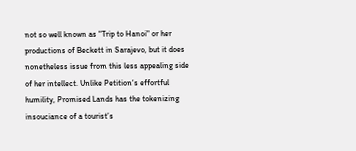not so well known as "Trip to Hanoi" or her productions of Beckett in Sarajevo, but it does nonetheless issue from this less appealing side of her intellect. Unlike Petition‘s effortful humility, Promised Lands has the tokenizing insouciance of a tourist’s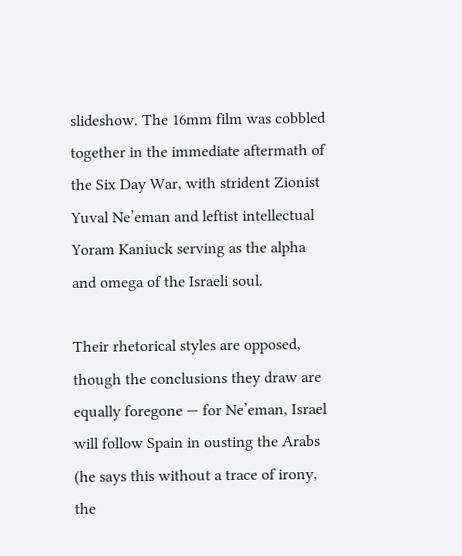slideshow. The 16mm film was cobbled together in the immediate aftermath of the Six Day War, with strident Zionist Yuval Ne’eman and leftist intellectual Yoram Kaniuck serving as the alpha and omega of the Israeli soul.

Their rhetorical styles are opposed, though the conclusions they draw are equally foregone — for Ne’eman, Israel will follow Spain in ousting the Arabs (he says this without a trace of irony, the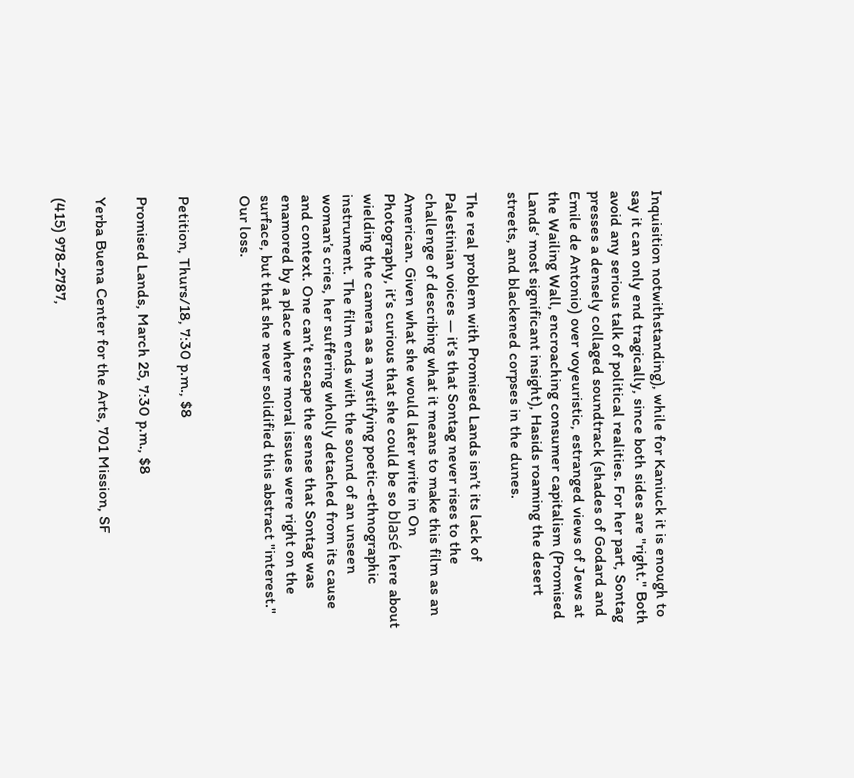Inquisition notwithstanding), while for Kaniuck it is enough to say it can only end tragically, since both sides are "right." Both avoid any serious talk of political realities. For her part, Sontag presses a densely collaged soundtrack (shades of Godard and Emile de Antonio) over voyeuristic, estranged views of Jews at the Wailing Wall, encroaching consumer capitalism (Promised Lands‘ most significant insight), Hasids roaming the desert streets, and blackened corpses in the dunes.

The real problem with Promised Lands isn’t its lack of Palestinian voices — it’s that Sontag never rises to the challenge of describing what it means to make this film as an American. Given what she would later write in On Photography, it’s curious that she could be so blasé here about wielding the camera as a mystifying poetic-ethnographic instrument. The film ends with the sound of an unseen woman’s cries, her suffering wholly detached from its cause and context. One can’t escape the sense that Sontag was enamored by a place where moral issues were right on the surface, but that she never solidified this abstract "interest." Our loss.


Petition, Thurs/18, 7:30 p.m., $8

Promised Lands, March 25, 7:30 p.m., $8

Yerba Buena Center for the Arts, 701 Mission, SF

(415) 978-2787,